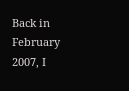Back in February 2007, I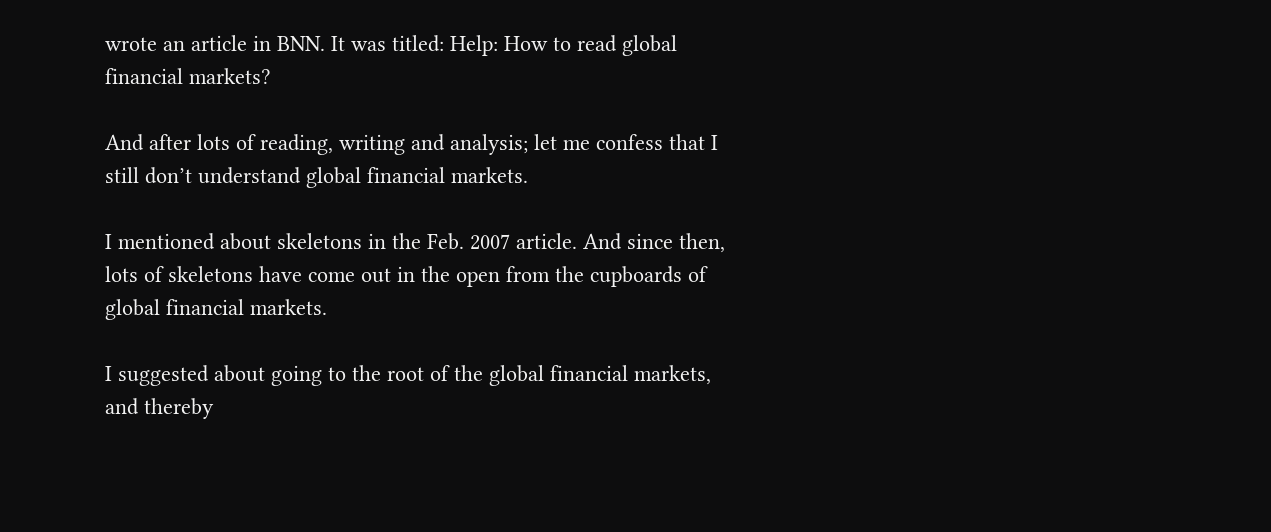wrote an article in BNN. It was titled: Help: How to read global financial markets?

And after lots of reading, writing and analysis; let me confess that I still don’t understand global financial markets.

I mentioned about skeletons in the Feb. 2007 article. And since then, lots of skeletons have come out in the open from the cupboards of global financial markets.

I suggested about going to the root of the global financial markets, and thereby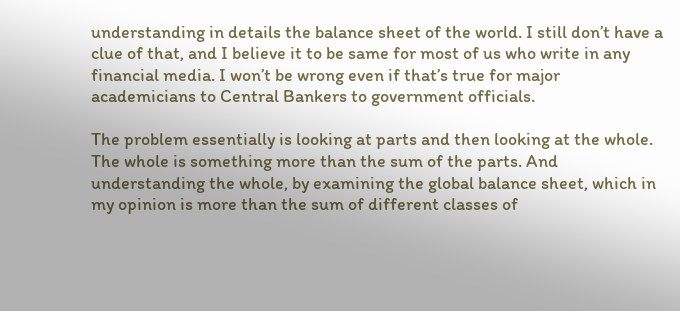understanding in details the balance sheet of the world. I still don’t have a clue of that, and I believe it to be same for most of us who write in any financial media. I won’t be wrong even if that’s true for major academicians to Central Bankers to government officials.

The problem essentially is looking at parts and then looking at the whole. The whole is something more than the sum of the parts. And understanding the whole, by examining the global balance sheet, which in my opinion is more than the sum of different classes of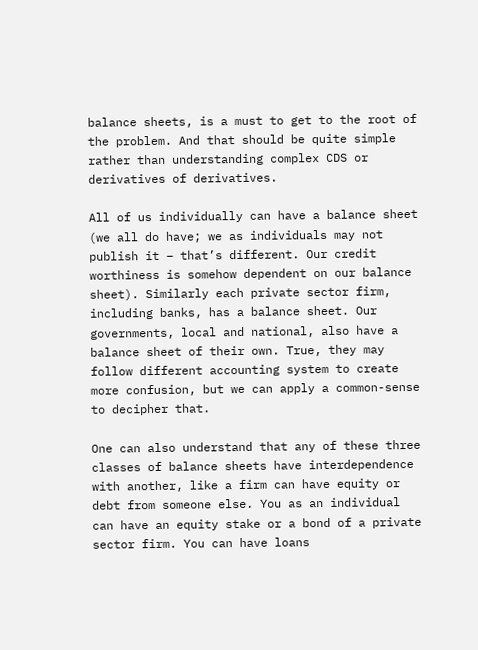balance sheets, is a must to get to the root of the problem. And that should be quite simple rather than understanding complex CDS or derivatives of derivatives.

All of us individually can have a balance sheet (we all do have; we as individuals may not publish it – that’s different. Our credit worthiness is somehow dependent on our balance sheet). Similarly each private sector firm, including banks, has a balance sheet. Our governments, local and national, also have a balance sheet of their own. True, they may follow different accounting system to create more confusion, but we can apply a common-sense to decipher that.

One can also understand that any of these three classes of balance sheets have interdependence with another, like a firm can have equity or debt from someone else. You as an individual can have an equity stake or a bond of a private sector firm. You can have loans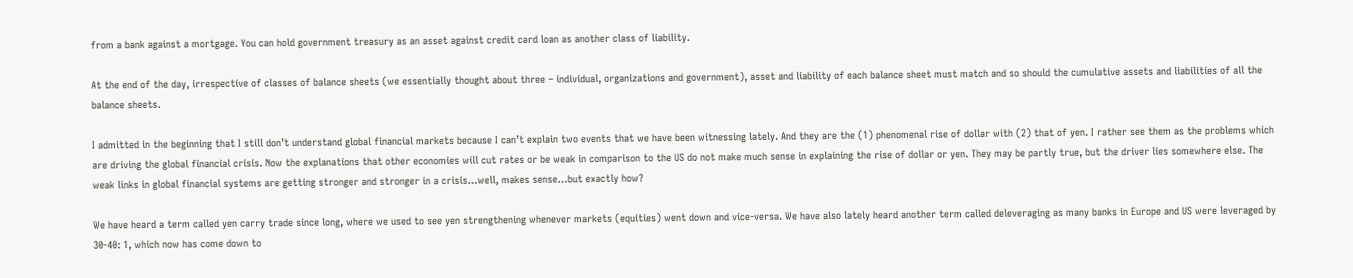from a bank against a mortgage. You can hold government treasury as an asset against credit card loan as another class of liability.

At the end of the day, irrespective of classes of balance sheets (we essentially thought about three – individual, organizations and government), asset and liability of each balance sheet must match and so should the cumulative assets and liabilities of all the balance sheets.

I admitted in the beginning that I still don’t understand global financial markets because I can’t explain two events that we have been witnessing lately. And they are the (1) phenomenal rise of dollar with (2) that of yen. I rather see them as the problems which are driving the global financial crisis. Now the explanations that other economies will cut rates or be weak in comparison to the US do not make much sense in explaining the rise of dollar or yen. They may be partly true, but the driver lies somewhere else. The weak links in global financial systems are getting stronger and stronger in a crisis…well, makes sense…but exactly how?

We have heard a term called yen carry trade since long, where we used to see yen strengthening whenever markets (equities) went down and vice-versa. We have also lately heard another term called deleveraging as many banks in Europe and US were leveraged by 30-40: 1, which now has come down to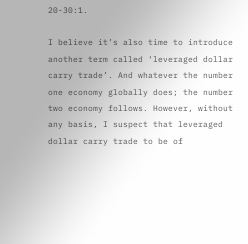20-30:1.

I believe it’s also time to introduce another term called ‘leveraged dollar carry trade’. And whatever the number one economy globally does; the number two economy follows. However, without any basis, I suspect that leveraged dollar carry trade to be of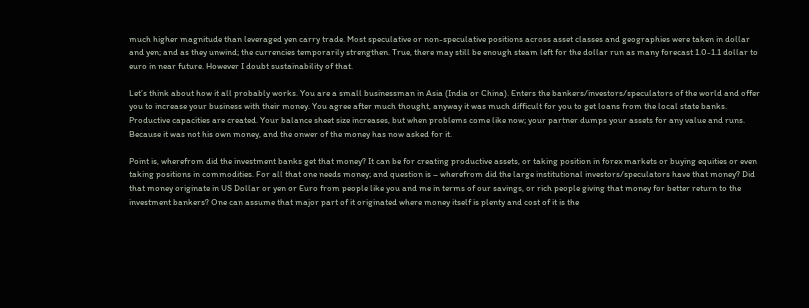much higher magnitude than leveraged yen carry trade. Most speculative or non-speculative positions across asset classes and geographies were taken in dollar and yen; and as they unwind; the currencies temporarily strengthen. True, there may still be enough steam left for the dollar run as many forecast 1.0-1.1 dollar to euro in near future. However I doubt sustainability of that.

Let’s think about how it all probably works. You are a small businessman in Asia (India or China). Enters the bankers/investors/speculators of the world and offer you to increase your business with their money. You agree after much thought, anyway it was much difficult for you to get loans from the local state banks. Productive capacities are created. Your balance sheet size increases, but when problems come like now; your partner dumps your assets for any value and runs. Because it was not his own money, and the onwer of the money has now asked for it.

Point is, wherefrom did the investment banks get that money? It can be for creating productive assets, or taking position in forex markets or buying equities or even taking positions in commodities. For all that one needs money; and question is – wherefrom did the large institutional investors/speculators have that money? Did that money originate in US Dollar or yen or Euro from people like you and me in terms of our savings, or rich people giving that money for better return to the investment bankers? One can assume that major part of it originated where money itself is plenty and cost of it is the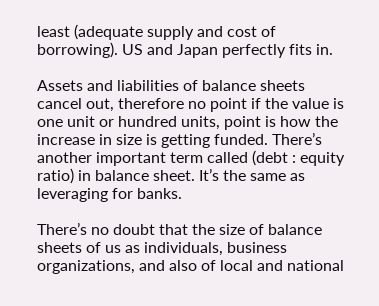least (adequate supply and cost of borrowing). US and Japan perfectly fits in.

Assets and liabilities of balance sheets cancel out, therefore no point if the value is one unit or hundred units, point is how the increase in size is getting funded. There’s another important term called (debt : equity ratio) in balance sheet. It’s the same as leveraging for banks.

There’s no doubt that the size of balance sheets of us as individuals, business organizations, and also of local and national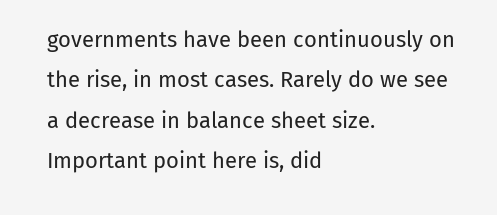governments have been continuously on the rise, in most cases. Rarely do we see a decrease in balance sheet size. Important point here is, did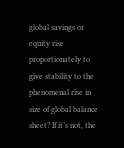global savings or equity rise proportionately to give stability to the phenomenal rise in size of global balance sheet? If it’s not, the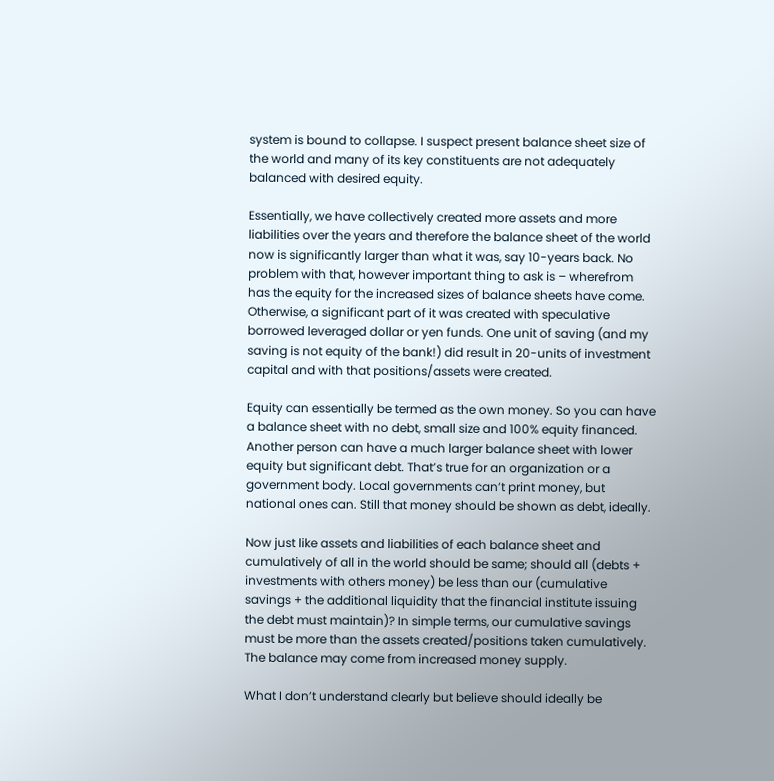system is bound to collapse. I suspect present balance sheet size of the world and many of its key constituents are not adequately balanced with desired equity.

Essentially, we have collectively created more assets and more liabilities over the years and therefore the balance sheet of the world now is significantly larger than what it was, say 10-years back. No problem with that, however important thing to ask is – wherefrom has the equity for the increased sizes of balance sheets have come. Otherwise, a significant part of it was created with speculative borrowed leveraged dollar or yen funds. One unit of saving (and my saving is not equity of the bank!) did result in 20-units of investment capital and with that positions/assets were created.

Equity can essentially be termed as the own money. So you can have a balance sheet with no debt, small size and 100% equity financed. Another person can have a much larger balance sheet with lower equity but significant debt. That’s true for an organization or a government body. Local governments can’t print money, but national ones can. Still that money should be shown as debt, ideally.

Now just like assets and liabilities of each balance sheet and cumulatively of all in the world should be same; should all (debts + investments with others money) be less than our (cumulative savings + the additional liquidity that the financial institute issuing the debt must maintain)? In simple terms, our cumulative savings must be more than the assets created/positions taken cumulatively. The balance may come from increased money supply.

What I don’t understand clearly but believe should ideally be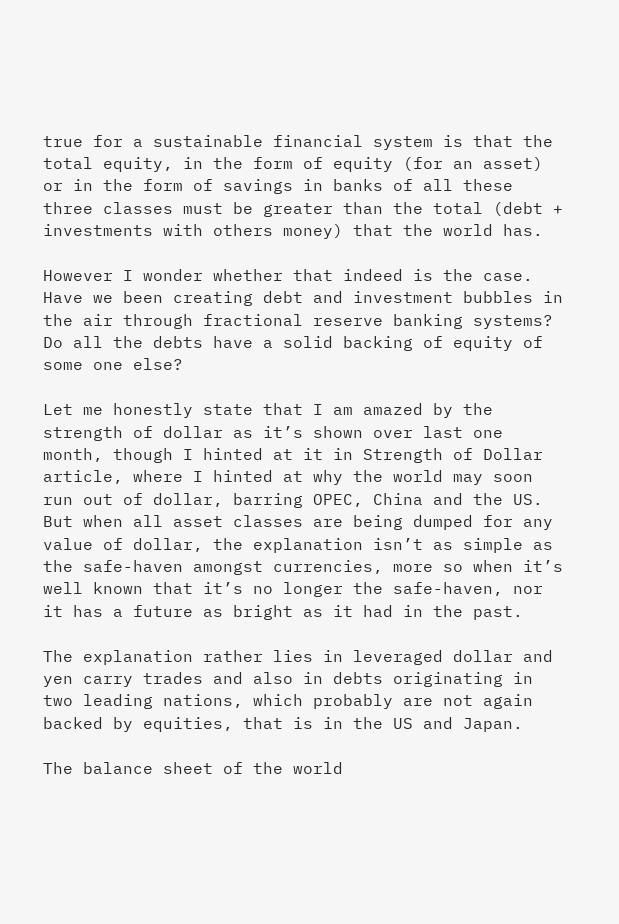true for a sustainable financial system is that the total equity, in the form of equity (for an asset) or in the form of savings in banks of all these three classes must be greater than the total (debt + investments with others money) that the world has.

However I wonder whether that indeed is the case. Have we been creating debt and investment bubbles in the air through fractional reserve banking systems? Do all the debts have a solid backing of equity of some one else?

Let me honestly state that I am amazed by the strength of dollar as it’s shown over last one month, though I hinted at it in Strength of Dollar article, where I hinted at why the world may soon run out of dollar, barring OPEC, China and the US. But when all asset classes are being dumped for any value of dollar, the explanation isn’t as simple as the safe-haven amongst currencies, more so when it’s well known that it’s no longer the safe-haven, nor it has a future as bright as it had in the past.

The explanation rather lies in leveraged dollar and yen carry trades and also in debts originating in two leading nations, which probably are not again backed by equities, that is in the US and Japan.

The balance sheet of the world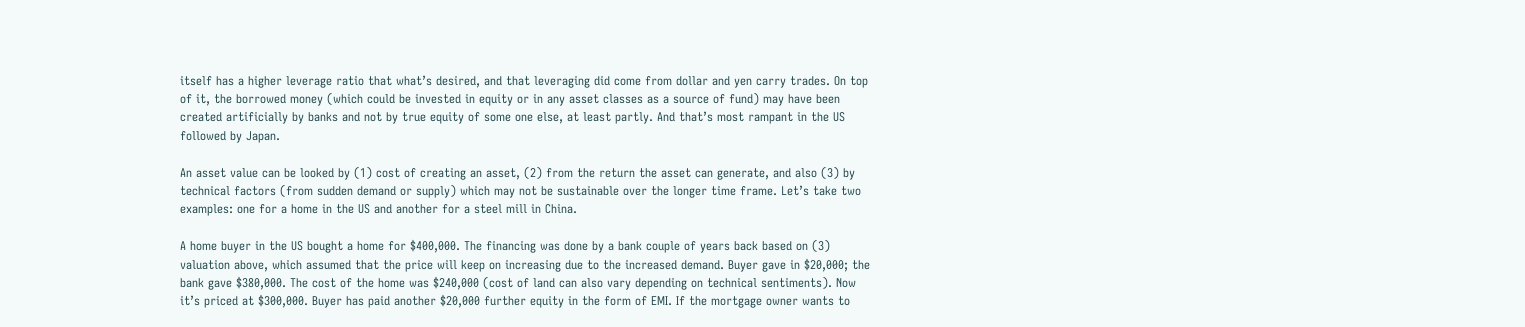itself has a higher leverage ratio that what’s desired, and that leveraging did come from dollar and yen carry trades. On top of it, the borrowed money (which could be invested in equity or in any asset classes as a source of fund) may have been created artificially by banks and not by true equity of some one else, at least partly. And that’s most rampant in the US followed by Japan.

An asset value can be looked by (1) cost of creating an asset, (2) from the return the asset can generate, and also (3) by technical factors (from sudden demand or supply) which may not be sustainable over the longer time frame. Let’s take two examples: one for a home in the US and another for a steel mill in China.

A home buyer in the US bought a home for $400,000. The financing was done by a bank couple of years back based on (3) valuation above, which assumed that the price will keep on increasing due to the increased demand. Buyer gave in $20,000; the bank gave $380,000. The cost of the home was $240,000 (cost of land can also vary depending on technical sentiments). Now it’s priced at $300,000. Buyer has paid another $20,000 further equity in the form of EMI. If the mortgage owner wants to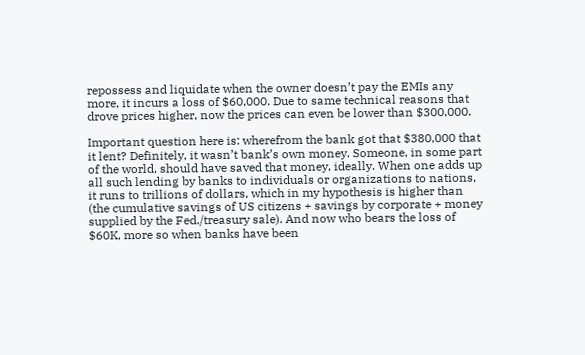repossess and liquidate when the owner doesn’t pay the EMIs any more, it incurs a loss of $60,000. Due to same technical reasons that drove prices higher, now the prices can even be lower than $300,000.

Important question here is: wherefrom the bank got that $380,000 that it lent? Definitely, it wasn’t bank’s own money. Someone, in some part of the world, should have saved that money, ideally. When one adds up all such lending by banks to individuals or organizations to nations, it runs to trillions of dollars, which in my hypothesis is higher than (the cumulative savings of US citizens + savings by corporate + money supplied by the Fed./treasury sale). And now who bears the loss of $60K, more so when banks have been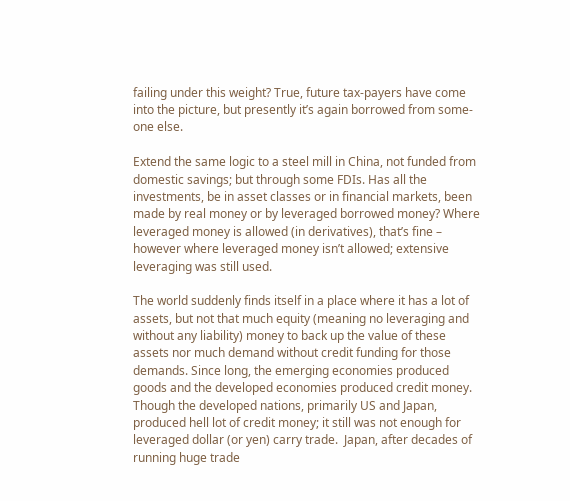failing under this weight? True, future tax-payers have come into the picture, but presently it’s again borrowed from some-one else.

Extend the same logic to a steel mill in China, not funded from domestic savings; but through some FDIs. Has all the investments, be in asset classes or in financial markets, been made by real money or by leveraged borrowed money? Where leveraged money is allowed (in derivatives), that’s fine – however where leveraged money isn’t allowed; extensive leveraging was still used.

The world suddenly finds itself in a place where it has a lot of assets, but not that much equity (meaning no leveraging and without any liability) money to back up the value of these assets nor much demand without credit funding for those demands. Since long, the emerging economies produced goods and the developed economies produced credit money. Though the developed nations, primarily US and Japan, produced hell lot of credit money; it still was not enough for leveraged dollar (or yen) carry trade.  Japan, after decades of running huge trade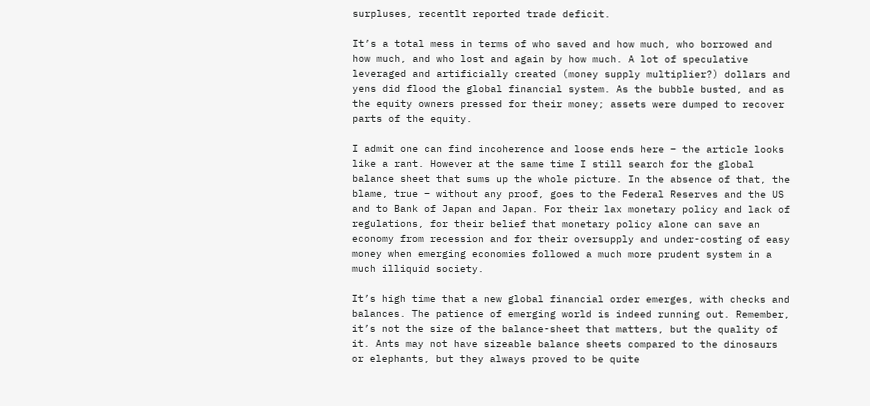surpluses, recentlt reported trade deficit.

It’s a total mess in terms of who saved and how much, who borrowed and how much, and who lost and again by how much. A lot of speculative leveraged and artificially created (money supply multiplier?) dollars and yens did flood the global financial system. As the bubble busted, and as the equity owners pressed for their money; assets were dumped to recover parts of the equity.

I admit one can find incoherence and loose ends here – the article looks like a rant. However at the same time I still search for the global balance sheet that sums up the whole picture. In the absence of that, the blame, true – without any proof, goes to the Federal Reserves and the US and to Bank of Japan and Japan. For their lax monetary policy and lack of regulations, for their belief that monetary policy alone can save an economy from recession and for their oversupply and under-costing of easy money when emerging economies followed a much more prudent system in a much illiquid society.

It’s high time that a new global financial order emerges, with checks and balances. The patience of emerging world is indeed running out. Remember, it’s not the size of the balance-sheet that matters, but the quality of it. Ants may not have sizeable balance sheets compared to the dinosaurs or elephants, but they always proved to be quite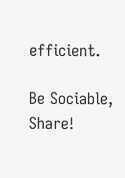efficient.

Be Sociable, Share!